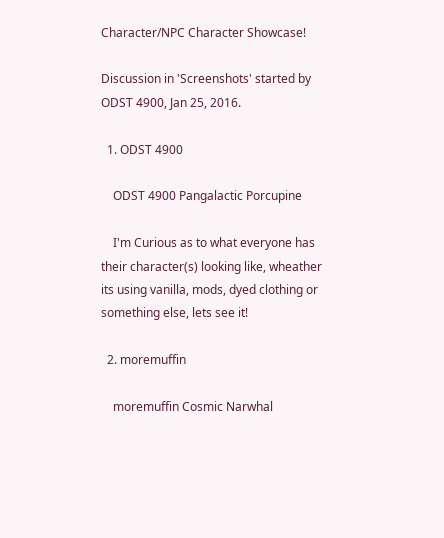Character/NPC Character Showcase!

Discussion in 'Screenshots' started by ODST 4900, Jan 25, 2016.

  1. ODST 4900

    ODST 4900 Pangalactic Porcupine

    I'm Curious as to what everyone has their character(s) looking like, wheather its using vanilla, mods, dyed clothing or something else, lets see it!

  2. moremuffin

    moremuffin Cosmic Narwhal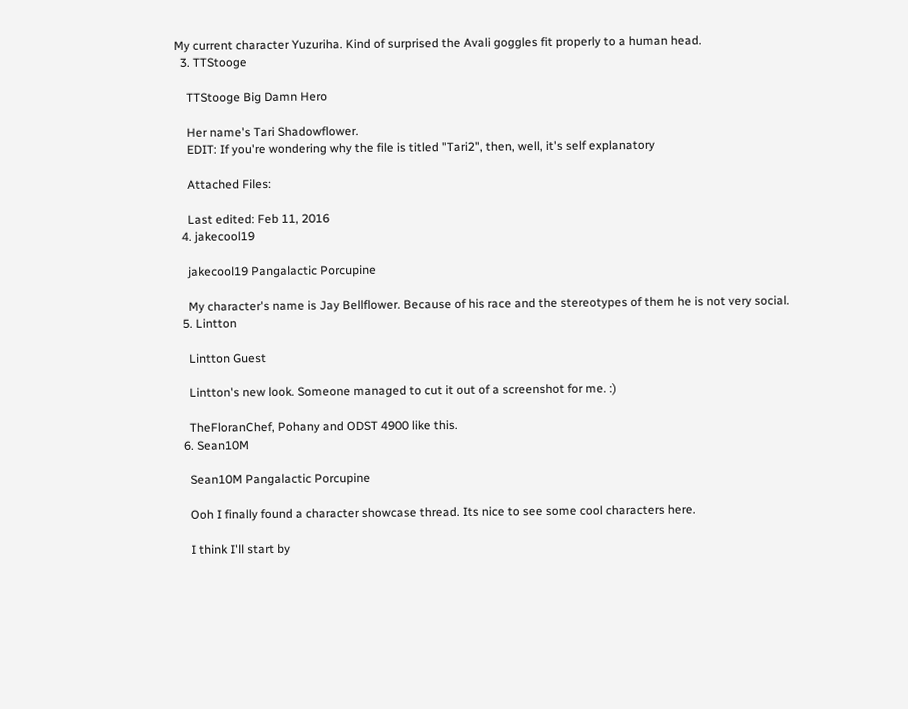My current character Yuzuriha. Kind of surprised the Avali goggles fit properly to a human head.
  3. TTStooge

    TTStooge Big Damn Hero

    Her name's Tari Shadowflower.
    EDIT: If you're wondering why the file is titled "Tari2", then, well, it's self explanatory

    Attached Files:

    Last edited: Feb 11, 2016
  4. jakecool19

    jakecool19 Pangalactic Porcupine

    My character's name is Jay Bellflower. Because of his race and the stereotypes of them he is not very social.
  5. Lintton

    Lintton Guest

    Lintton's new look. Someone managed to cut it out of a screenshot for me. :)

    TheFloranChef, Pohany and ODST 4900 like this.
  6. Sean10M

    Sean10M Pangalactic Porcupine

    Ooh I finally found a character showcase thread. Its nice to see some cool characters here.

    I think I'll start by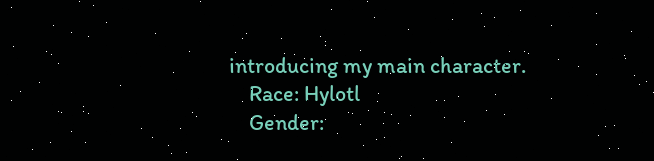introducing my main character.
    Race: Hylotl
    Gender: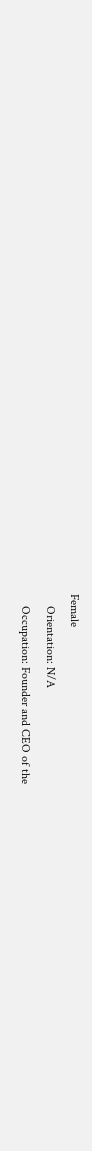Female
    Orientation: N/A
    Occupation: Founder and CEO of the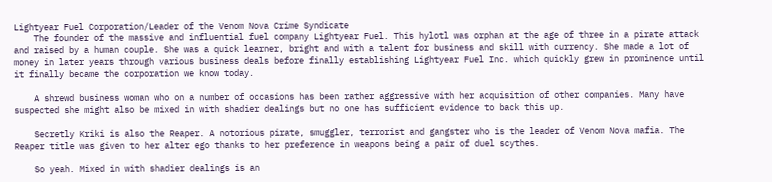Lightyear Fuel Corporation/Leader of the Venom Nova Crime Syndicate
    The founder of the massive and influential fuel company Lightyear Fuel. This hylotl was orphan at the age of three in a pirate attack and raised by a human couple. She was a quick learner, bright and with a talent for business and skill with currency. She made a lot of money in later years through various business deals before finally establishing Lightyear Fuel Inc. which quickly grew in prominence until it finally became the corporation we know today.

    A shrewd business woman who on a number of occasions has been rather aggressive with her acquisition of other companies. Many have suspected she might also be mixed in with shadier dealings but no one has sufficient evidence to back this up.

    Secretly Kriki is also the Reaper. A notorious pirate, smuggler, terrorist and gangster who is the leader of Venom Nova mafia. The Reaper title was given to her alter ego thanks to her preference in weapons being a pair of duel scythes.

    So yeah. Mixed in with shadier dealings is an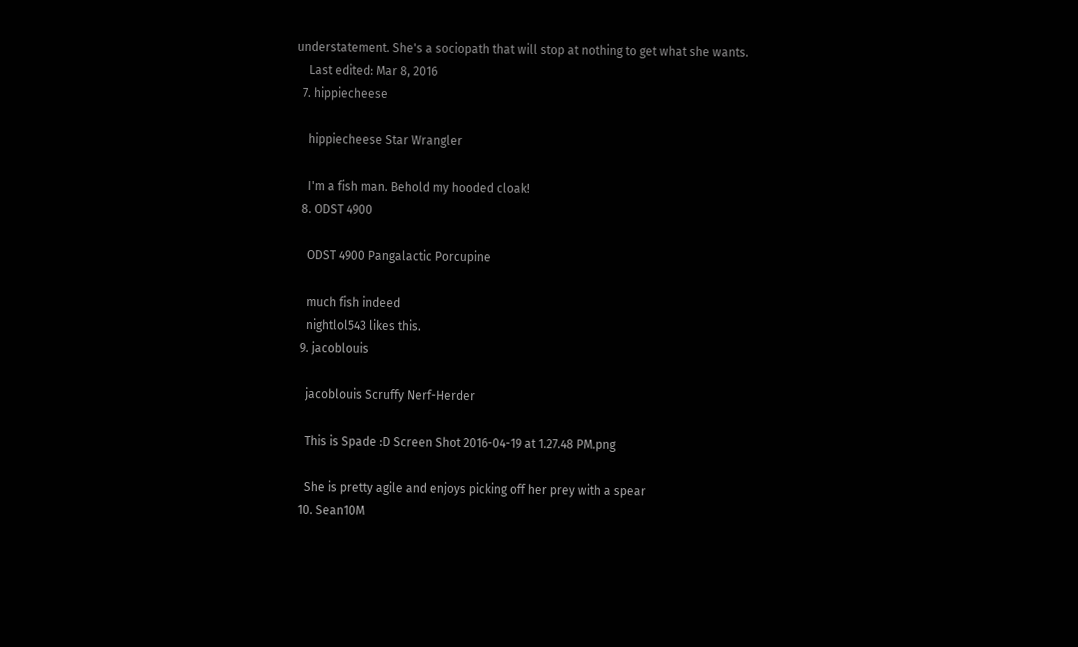understatement. She's a sociopath that will stop at nothing to get what she wants.
    Last edited: Mar 8, 2016
  7. hippiecheese

    hippiecheese Star Wrangler

    I'm a fish man. Behold my hooded cloak!
  8. ODST 4900

    ODST 4900 Pangalactic Porcupine

    much fish indeed
    nightlol543 likes this.
  9. jacoblouis

    jacoblouis Scruffy Nerf-Herder

    This is Spade :D Screen Shot 2016-04-19 at 1.27.48 PM.png

    She is pretty agile and enjoys picking off her prey with a spear
  10. Sean10M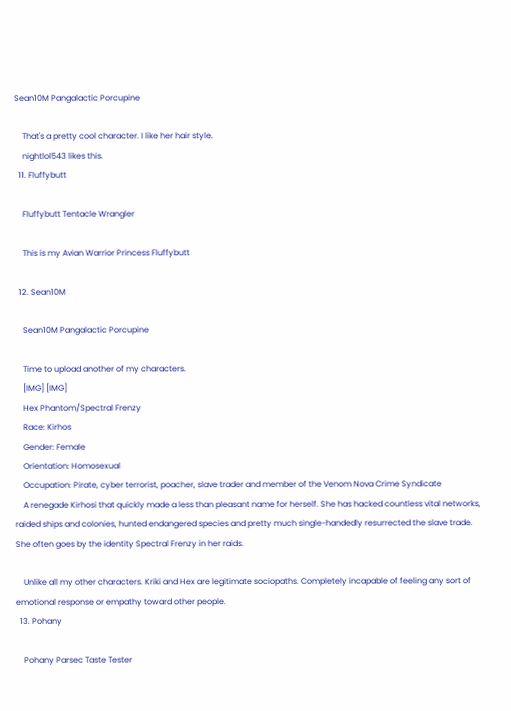Sean10M Pangalactic Porcupine

    That's a pretty cool character. I like her hair style.
    nightlol543 likes this.
  11. Fluffybutt

    Fluffybutt Tentacle Wrangler

    This is my Avian Warrior Princess Fluffybutt

  12. Sean10M

    Sean10M Pangalactic Porcupine

    Time to upload another of my characters.
    [IMG] [IMG]
    Hex Phantom/Spectral Frenzy
    Race: Kirhos
    Gender: Female
    Orientation: Homosexual
    Occupation: Pirate, cyber terrorist, poacher, slave trader and member of the Venom Nova Crime Syndicate
    A renegade Kirhosi that quickly made a less than pleasant name for herself. She has hacked countless vital networks, raided ships and colonies, hunted endangered species and pretty much single-handedly resurrected the slave trade. She often goes by the identity Spectral Frenzy in her raids.

    Unlike all my other characters. Kriki and Hex are legitimate sociopaths. Completely incapable of feeling any sort of emotional response or empathy toward other people.
  13. Pohany

    Pohany Parsec Taste Tester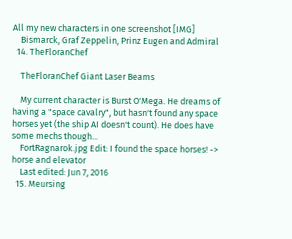All my new characters in one screenshot [IMG]
    Bismarck, Graf Zeppelin, Prinz Eugen and Admiral
  14. TheFloranChef

    TheFloranChef Giant Laser Beams

    My current character is Burst O'Mega. He dreams of having a "space cavalry", but hasn't found any space horses yet (the ship AI doesn't count). He does have some mechs though...
    FortRagnarok.jpg Edit: I found the space horses! -> horse and elevator
    Last edited: Jun 7, 2016
  15. Meursing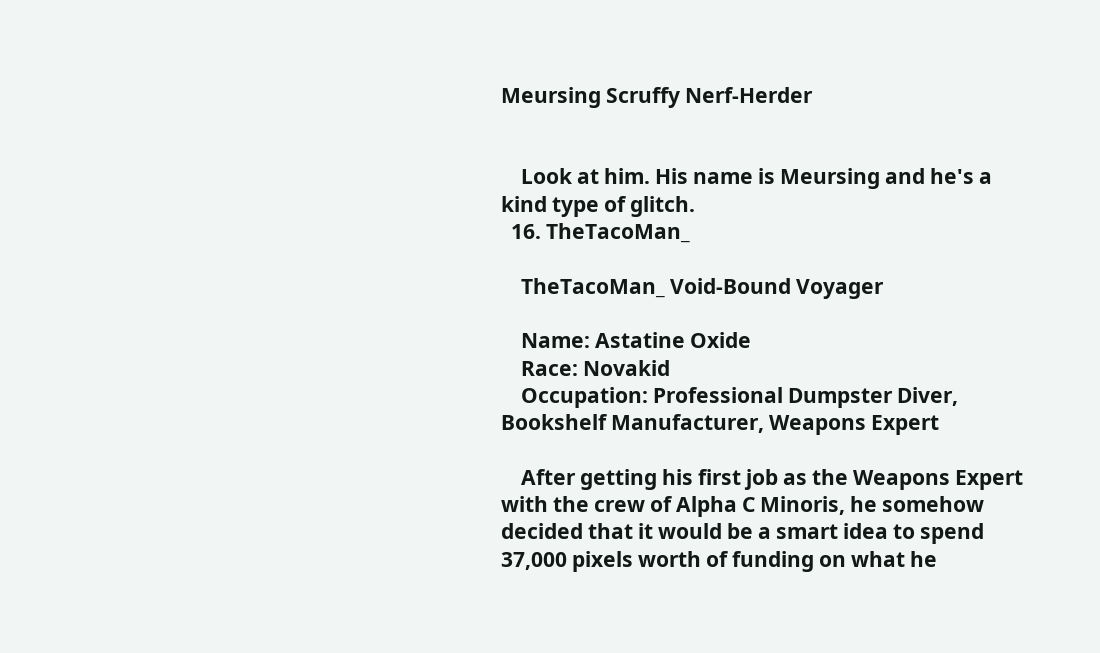Meursing Scruffy Nerf-Herder


    Look at him. His name is Meursing and he's a kind type of glitch.
  16. TheTacoMan_

    TheTacoMan_ Void-Bound Voyager

    Name: Astatine Oxide
    Race: Novakid
    Occupation: Professional Dumpster Diver, Bookshelf Manufacturer, Weapons Expert

    After getting his first job as the Weapons Expert with the crew of Alpha C Minoris, he somehow decided that it would be a smart idea to spend 37,000 pixels worth of funding on what he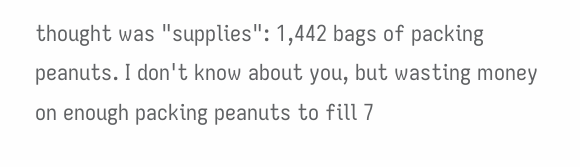thought was "supplies": 1,442 bags of packing peanuts. I don't know about you, but wasting money on enough packing peanuts to fill 7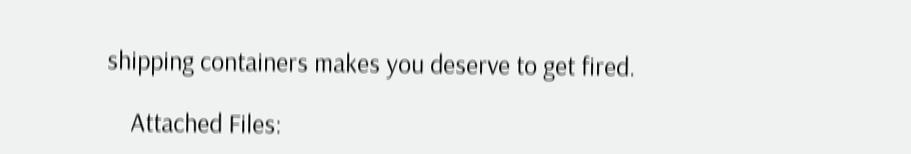shipping containers makes you deserve to get fired.

    Attached Files: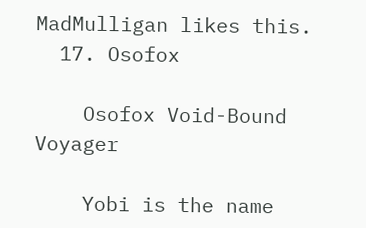MadMulligan likes this.
  17. Osofox

    Osofox Void-Bound Voyager

    Yobi is the name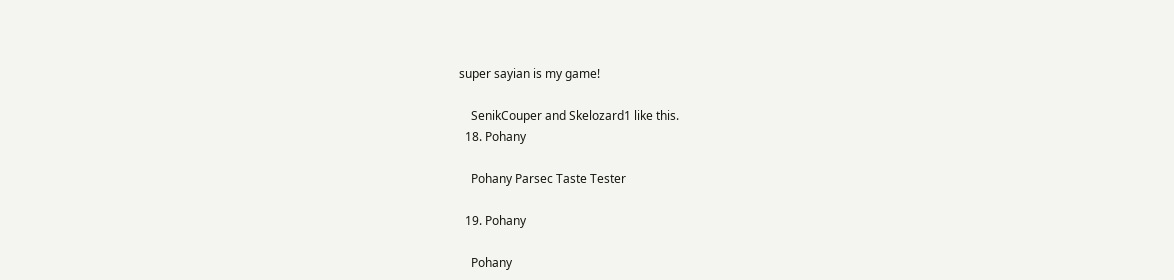super sayian is my game!

    SenikCouper and Skelozard1 like this.
  18. Pohany

    Pohany Parsec Taste Tester

  19. Pohany

    Pohany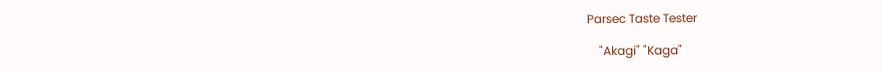Parsec Taste Tester

    "Akagi" "Kaga"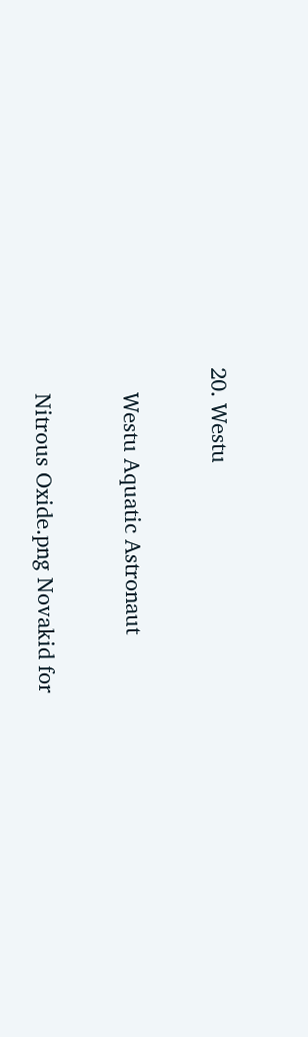20. Westu

    Westu Aquatic Astronaut

    Nitrous Oxide.png Novakid for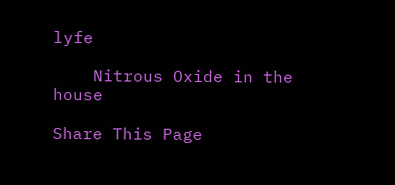lyfe

    Nitrous Oxide in the house

Share This Page